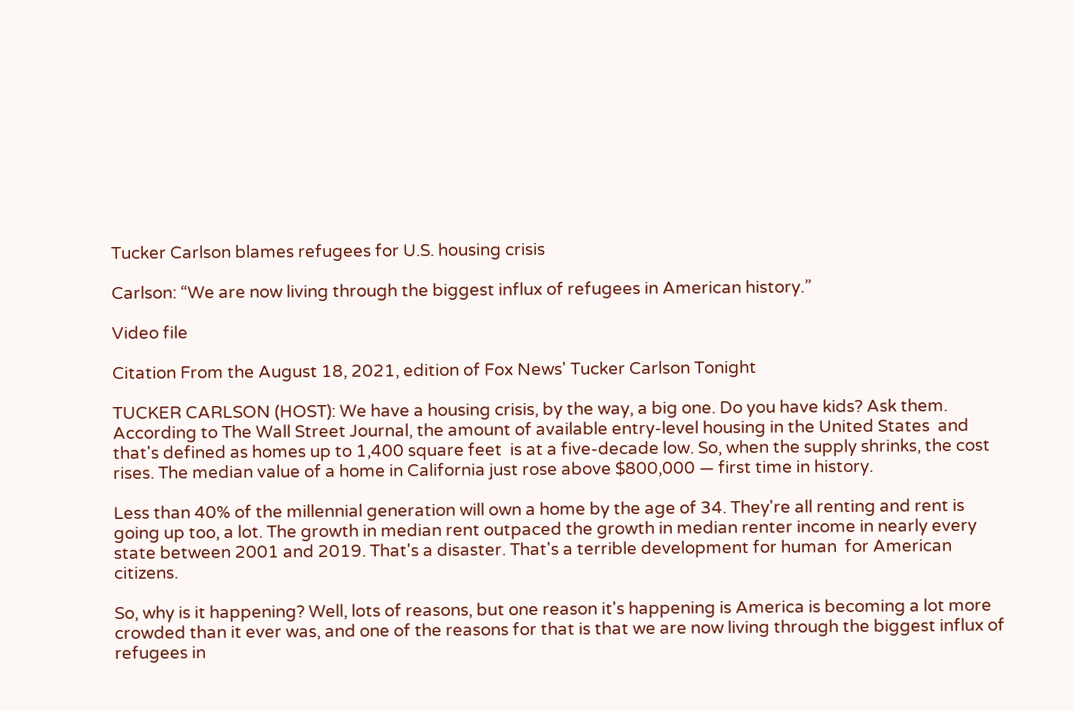Tucker Carlson blames refugees for U.S. housing crisis

Carlson: “We are now living through the biggest influx of refugees in American history.”

Video file

Citation From the August 18, 2021, edition of Fox News' Tucker Carlson Tonight

TUCKER CARLSON (HOST): We have a housing crisis, by the way, a big one. Do you have kids? Ask them. According to The Wall Street Journal, the amount of available entry-level housing in the United States  and that's defined as homes up to 1,400 square feet  is at a five-decade low. So, when the supply shrinks, the cost rises. The median value of a home in California just rose above $800,000 — first time in history.

Less than 40% of the millennial generation will own a home by the age of 34. They're all renting and rent is going up too, a lot. The growth in median rent outpaced the growth in median renter income in nearly every state between 2001 and 2019. That's a disaster. That's a terrible development for human  for American citizens.

So, why is it happening? Well, lots of reasons, but one reason it's happening is America is becoming a lot more crowded than it ever was, and one of the reasons for that is that we are now living through the biggest influx of refugees in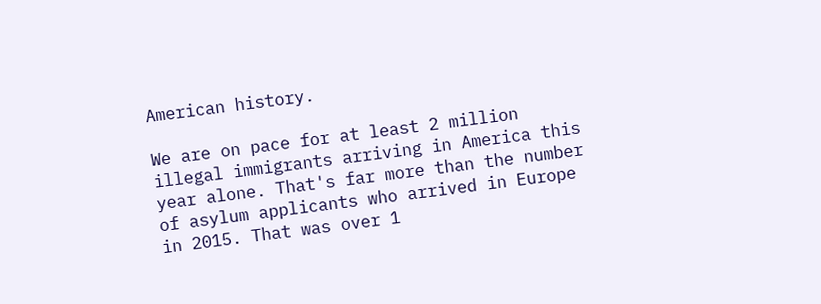American history.

We are on pace for at least 2 million illegal immigrants arriving in America this year alone. That's far more than the number of asylum applicants who arrived in Europe in 2015. That was over 1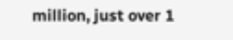million, just over 1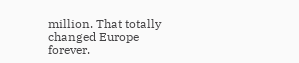million. That totally changed Europe forever.